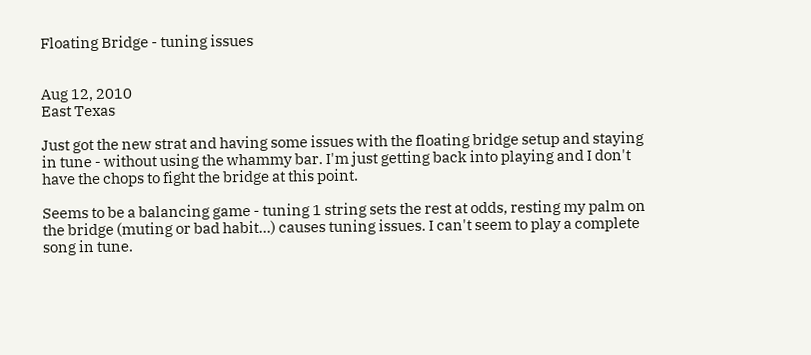Floating Bridge - tuning issues


Aug 12, 2010
East Texas

Just got the new strat and having some issues with the floating bridge setup and staying in tune - without using the whammy bar. I'm just getting back into playing and I don't have the chops to fight the bridge at this point.

Seems to be a balancing game - tuning 1 string sets the rest at odds, resting my palm on the bridge (muting or bad habit...) causes tuning issues. I can't seem to play a complete song in tune.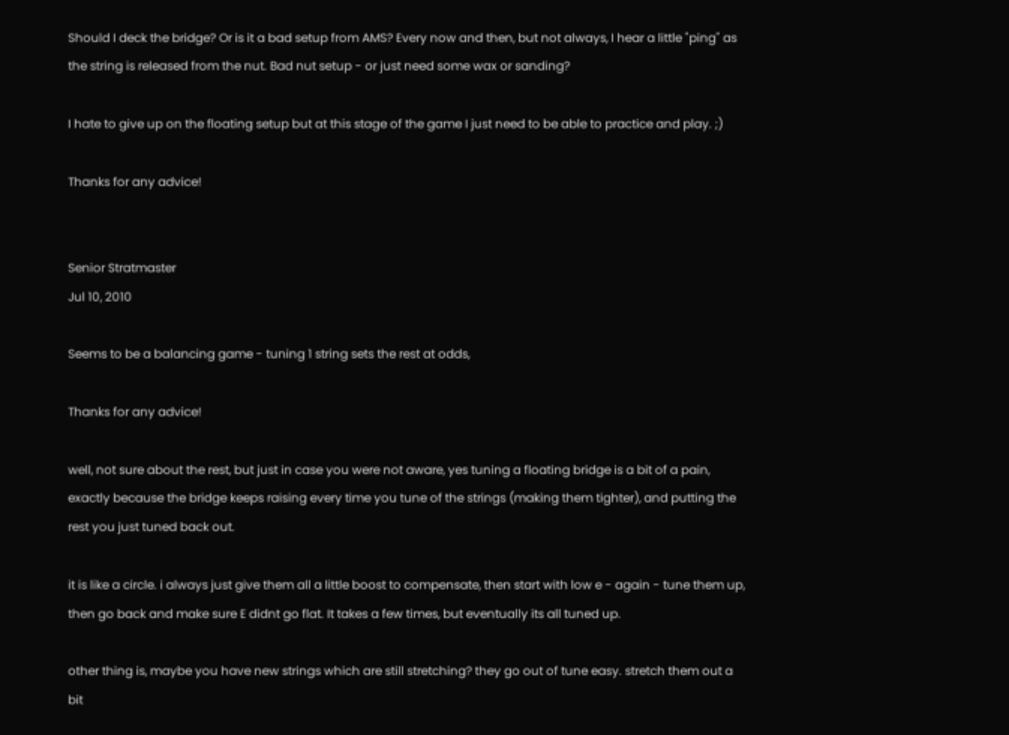Should I deck the bridge? Or is it a bad setup from AMS? Every now and then, but not always, I hear a little "ping" as the string is released from the nut. Bad nut setup - or just need some wax or sanding?

I hate to give up on the floating setup but at this stage of the game I just need to be able to practice and play. ;)

Thanks for any advice!


Senior Stratmaster
Jul 10, 2010

Seems to be a balancing game - tuning 1 string sets the rest at odds,

Thanks for any advice!

well, not sure about the rest, but just in case you were not aware, yes tuning a floating bridge is a bit of a pain, exactly because the bridge keeps raising every time you tune of the strings (making them tighter), and putting the rest you just tuned back out.

it is like a circle. i always just give them all a little boost to compensate, then start with low e - again - tune them up, then go back and make sure E didnt go flat. It takes a few times, but eventually its all tuned up.

other thing is, maybe you have new strings which are still stretching? they go out of tune easy. stretch them out a bit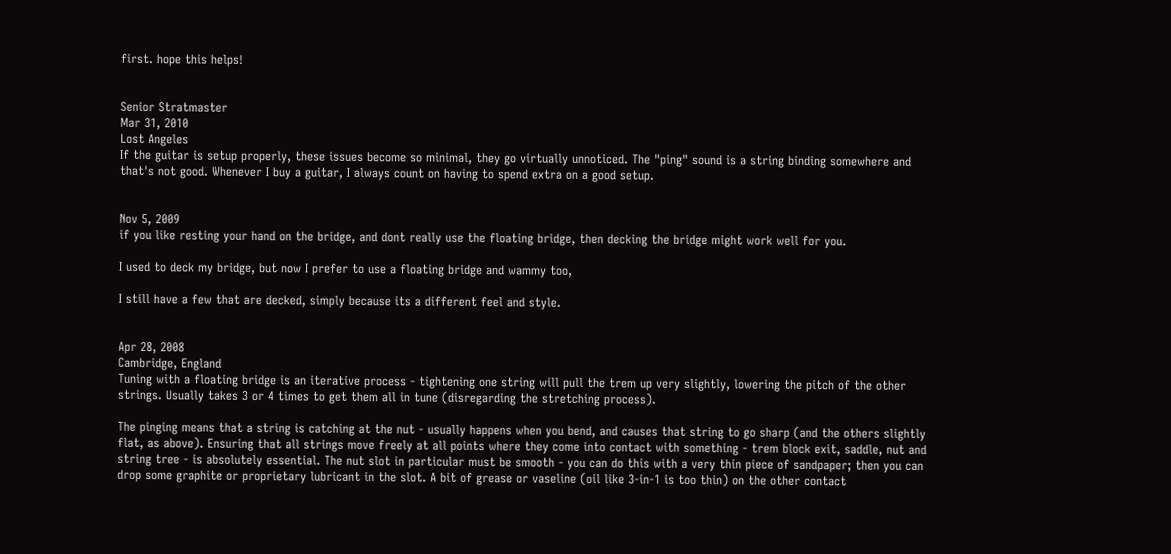first. hope this helps!


Senior Stratmaster
Mar 31, 2010
Lost Angeles
If the guitar is setup properly, these issues become so minimal, they go virtually unnoticed. The "ping" sound is a string binding somewhere and that's not good. Whenever I buy a guitar, I always count on having to spend extra on a good setup.


Nov 5, 2009
if you like resting your hand on the bridge, and dont really use the floating bridge, then decking the bridge might work well for you.

I used to deck my bridge, but now I prefer to use a floating bridge and wammy too,

I still have a few that are decked, simply because its a different feel and style.


Apr 28, 2008
Cambridge, England
Tuning with a floating bridge is an iterative process - tightening one string will pull the trem up very slightly, lowering the pitch of the other strings. Usually takes 3 or 4 times to get them all in tune (disregarding the stretching process).

The pinging means that a string is catching at the nut - usually happens when you bend, and causes that string to go sharp (and the others slightly flat, as above). Ensuring that all strings move freely at all points where they come into contact with something - trem block exit, saddle, nut and string tree - is absolutely essential. The nut slot in particular must be smooth - you can do this with a very thin piece of sandpaper; then you can drop some graphite or proprietary lubricant in the slot. A bit of grease or vaseline (oil like 3-in-1 is too thin) on the other contact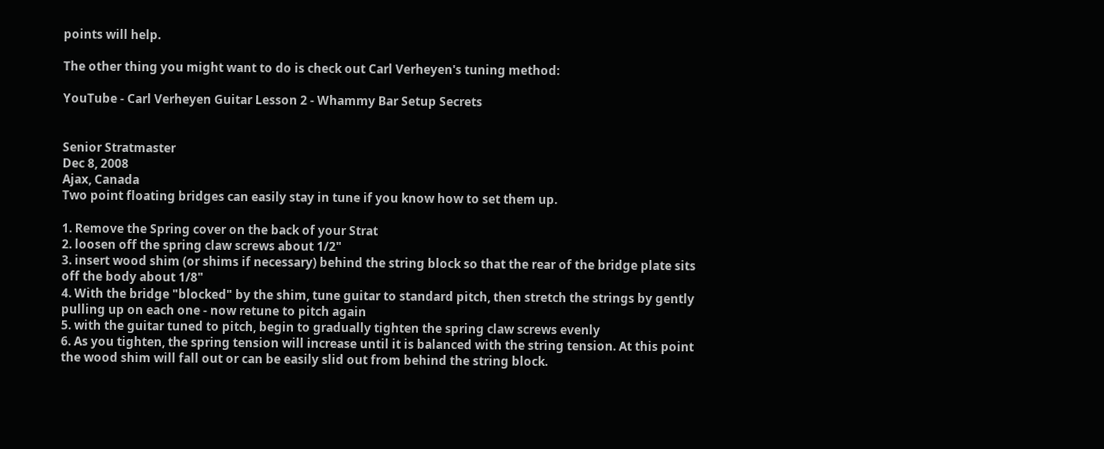points will help.

The other thing you might want to do is check out Carl Verheyen's tuning method:

YouTube - Carl Verheyen Guitar Lesson 2 - Whammy Bar Setup Secrets


Senior Stratmaster
Dec 8, 2008
Ajax, Canada
Two point floating bridges can easily stay in tune if you know how to set them up.

1. Remove the Spring cover on the back of your Strat
2. loosen off the spring claw screws about 1/2"
3. insert wood shim (or shims if necessary) behind the string block so that the rear of the bridge plate sits off the body about 1/8"
4. With the bridge "blocked" by the shim, tune guitar to standard pitch, then stretch the strings by gently pulling up on each one - now retune to pitch again
5. with the guitar tuned to pitch, begin to gradually tighten the spring claw screws evenly
6. As you tighten, the spring tension will increase until it is balanced with the string tension. At this point the wood shim will fall out or can be easily slid out from behind the string block.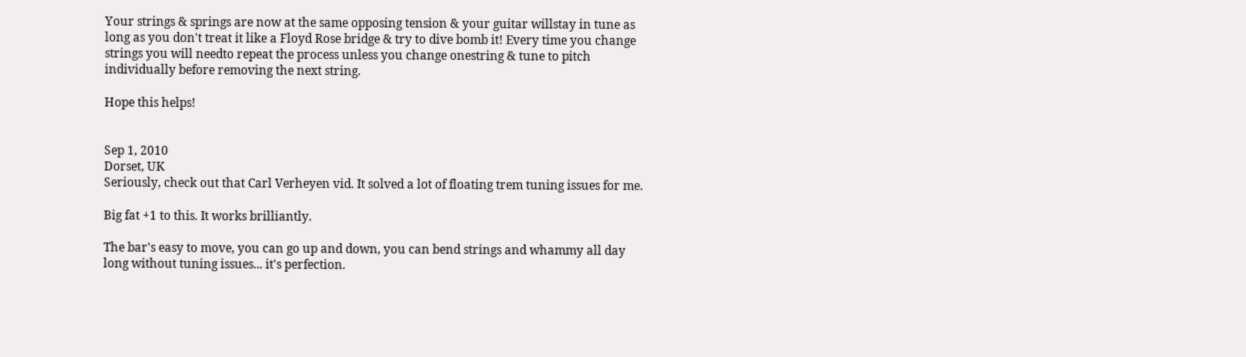Your strings & springs are now at the same opposing tension & your guitar willstay in tune as long as you don't treat it like a Floyd Rose bridge & try to dive bomb it! Every time you change strings you will needto repeat the process unless you change onestring & tune to pitch individually before removing the next string.

Hope this helps!


Sep 1, 2010
Dorset, UK
Seriously, check out that Carl Verheyen vid. It solved a lot of floating trem tuning issues for me.

Big fat +1 to this. It works brilliantly.

The bar's easy to move, you can go up and down, you can bend strings and whammy all day long without tuning issues... it's perfection.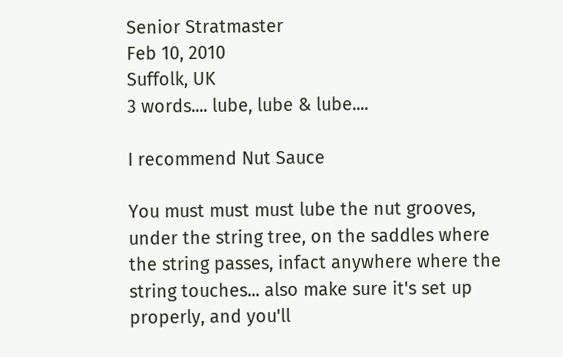Senior Stratmaster
Feb 10, 2010
Suffolk, UK
3 words.... lube, lube & lube....

I recommend Nut Sauce

You must must must lube the nut grooves, under the string tree, on the saddles where the string passes, infact anywhere where the string touches... also make sure it's set up properly, and you'll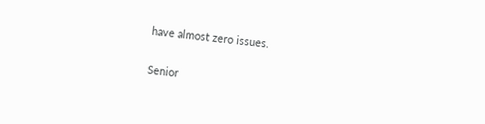have almost zero issues.


Senior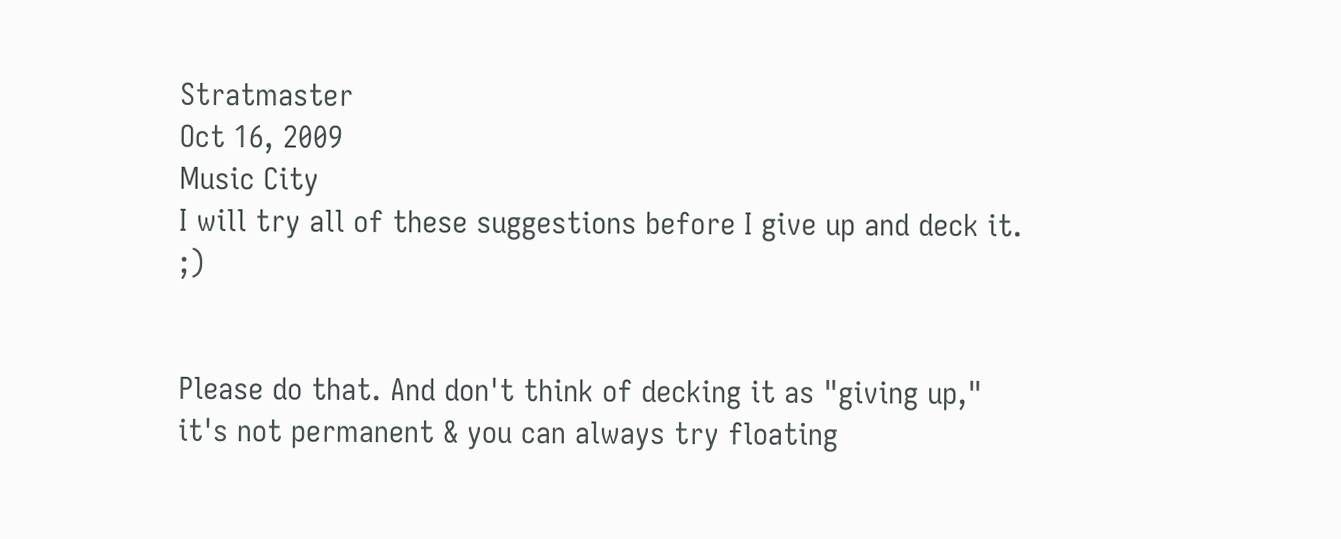Stratmaster
Oct 16, 2009
Music City
I will try all of these suggestions before I give up and deck it. ;)


Please do that. And don't think of decking it as "giving up," it's not permanent & you can always try floating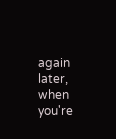again later, when you're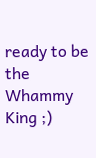ready to be the Whammy King ;)